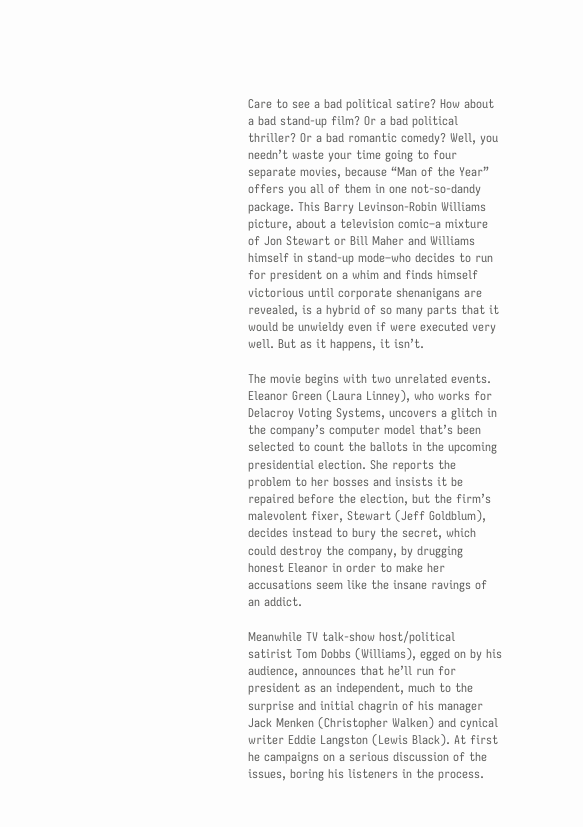Care to see a bad political satire? How about a bad stand-up film? Or a bad political thriller? Or a bad romantic comedy? Well, you needn’t waste your time going to four separate movies, because “Man of the Year” offers you all of them in one not-so-dandy package. This Barry Levinson-Robin Williams picture, about a television comic–a mixture of Jon Stewart or Bill Maher and Williams himself in stand-up mode–who decides to run for president on a whim and finds himself victorious until corporate shenanigans are revealed, is a hybrid of so many parts that it would be unwieldy even if were executed very well. But as it happens, it isn’t.

The movie begins with two unrelated events. Eleanor Green (Laura Linney), who works for Delacroy Voting Systems, uncovers a glitch in the company’s computer model that’s been selected to count the ballots in the upcoming presidential election. She reports the problem to her bosses and insists it be repaired before the election, but the firm’s malevolent fixer, Stewart (Jeff Goldblum), decides instead to bury the secret, which could destroy the company, by drugging honest Eleanor in order to make her accusations seem like the insane ravings of an addict.

Meanwhile TV talk-show host/political satirist Tom Dobbs (Williams), egged on by his audience, announces that he’ll run for president as an independent, much to the surprise and initial chagrin of his manager Jack Menken (Christopher Walken) and cynical writer Eddie Langston (Lewis Black). At first he campaigns on a serious discussion of the issues, boring his listeners in the process.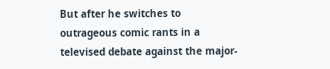But after he switches to outrageous comic rants in a televised debate against the major-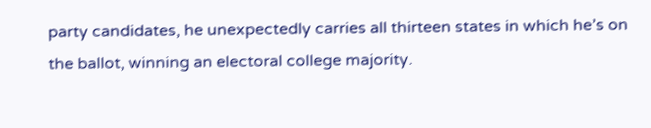party candidates, he unexpectedly carries all thirteen states in which he’s on the ballot, winning an electoral college majority.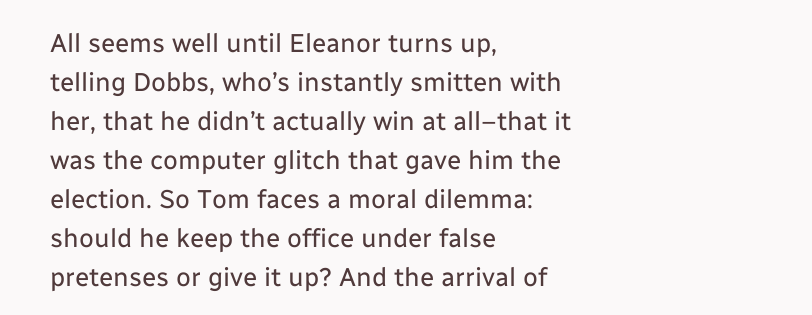All seems well until Eleanor turns up, telling Dobbs, who’s instantly smitten with her, that he didn’t actually win at all–that it was the computer glitch that gave him the election. So Tom faces a moral dilemma: should he keep the office under false pretenses or give it up? And the arrival of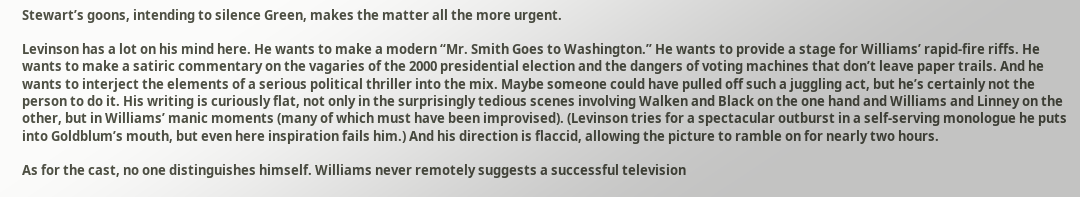Stewart’s goons, intending to silence Green, makes the matter all the more urgent.

Levinson has a lot on his mind here. He wants to make a modern “Mr. Smith Goes to Washington.” He wants to provide a stage for Williams’ rapid-fire riffs. He wants to make a satiric commentary on the vagaries of the 2000 presidential election and the dangers of voting machines that don’t leave paper trails. And he wants to interject the elements of a serious political thriller into the mix. Maybe someone could have pulled off such a juggling act, but he’s certainly not the person to do it. His writing is curiously flat, not only in the surprisingly tedious scenes involving Walken and Black on the one hand and Williams and Linney on the other, but in Williams’ manic moments (many of which must have been improvised). (Levinson tries for a spectacular outburst in a self-serving monologue he puts into Goldblum’s mouth, but even here inspiration fails him.) And his direction is flaccid, allowing the picture to ramble on for nearly two hours.

As for the cast, no one distinguishes himself. Williams never remotely suggests a successful television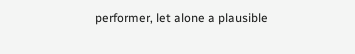performer, let alone a plausible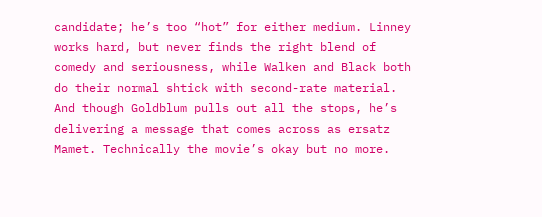candidate; he’s too “hot” for either medium. Linney works hard, but never finds the right blend of comedy and seriousness, while Walken and Black both do their normal shtick with second-rate material. And though Goldblum pulls out all the stops, he’s delivering a message that comes across as ersatz Mamet. Technically the movie’s okay but no more.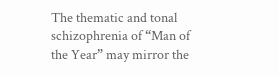The thematic and tonal schizophrenia of “Man of the Year” may mirror the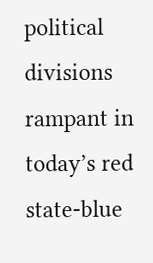political divisions rampant in today’s red state-blue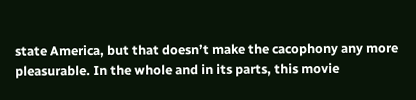state America, but that doesn’t make the cacophony any more pleasurable. In the whole and in its parts, this movie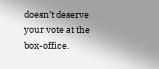doesn’t deserve your vote at the box-office.